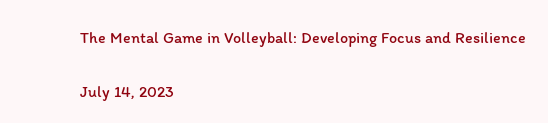The Mental Game in Volleyball: Developing Focus and Resilience

July 14, 2023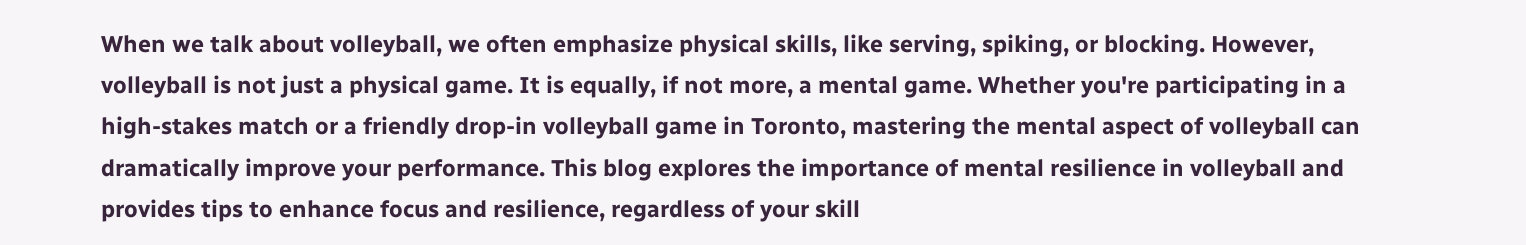When we talk about volleyball, we often emphasize physical skills, like serving, spiking, or blocking. However, volleyball is not just a physical game. It is equally, if not more, a mental game. Whether you're participating in a high-stakes match or a friendly drop-in volleyball game in Toronto, mastering the mental aspect of volleyball can dramatically improve your performance. This blog explores the importance of mental resilience in volleyball and provides tips to enhance focus and resilience, regardless of your skill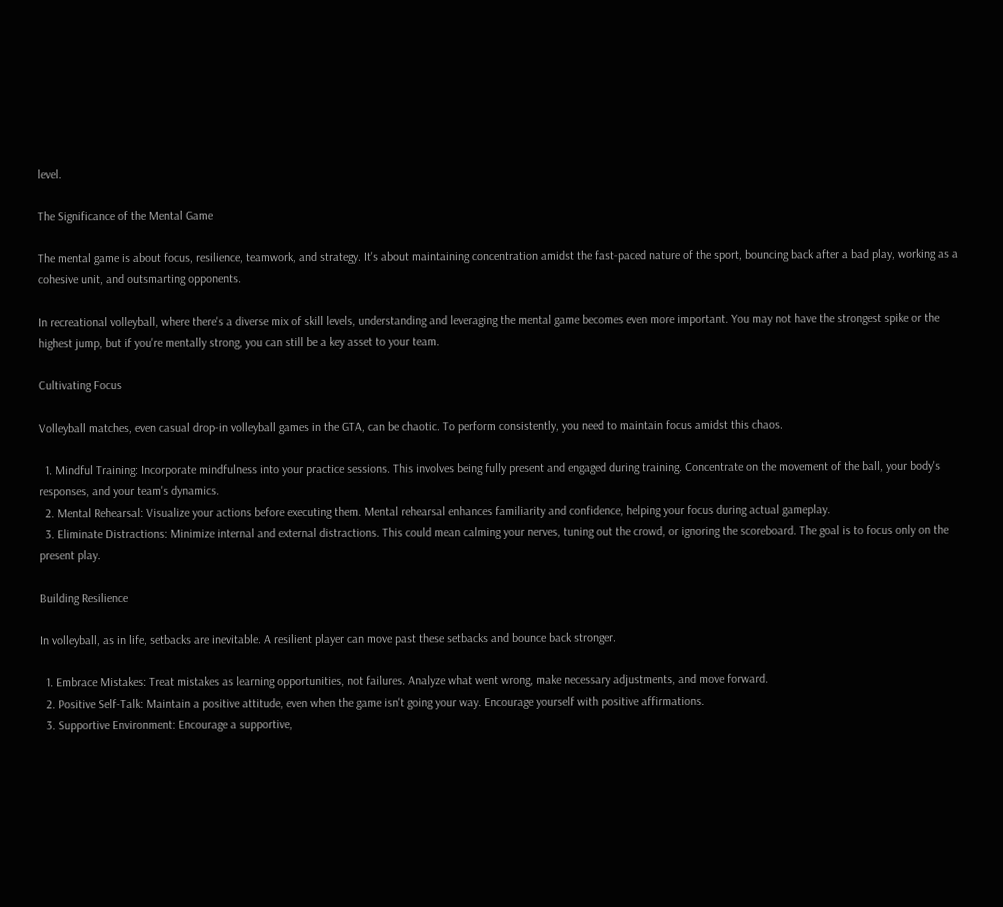level.

The Significance of the Mental Game

The mental game is about focus, resilience, teamwork, and strategy. It's about maintaining concentration amidst the fast-paced nature of the sport, bouncing back after a bad play, working as a cohesive unit, and outsmarting opponents.

In recreational volleyball, where there's a diverse mix of skill levels, understanding and leveraging the mental game becomes even more important. You may not have the strongest spike or the highest jump, but if you're mentally strong, you can still be a key asset to your team.

Cultivating Focus

Volleyball matches, even casual drop-in volleyball games in the GTA, can be chaotic. To perform consistently, you need to maintain focus amidst this chaos.

  1. Mindful Training: Incorporate mindfulness into your practice sessions. This involves being fully present and engaged during training. Concentrate on the movement of the ball, your body's responses, and your team's dynamics.
  2. Mental Rehearsal: Visualize your actions before executing them. Mental rehearsal enhances familiarity and confidence, helping your focus during actual gameplay.
  3. Eliminate Distractions: Minimize internal and external distractions. This could mean calming your nerves, tuning out the crowd, or ignoring the scoreboard. The goal is to focus only on the present play.

Building Resilience

In volleyball, as in life, setbacks are inevitable. A resilient player can move past these setbacks and bounce back stronger.

  1. Embrace Mistakes: Treat mistakes as learning opportunities, not failures. Analyze what went wrong, make necessary adjustments, and move forward.
  2. Positive Self-Talk: Maintain a positive attitude, even when the game isn't going your way. Encourage yourself with positive affirmations.
  3. Supportive Environment: Encourage a supportive,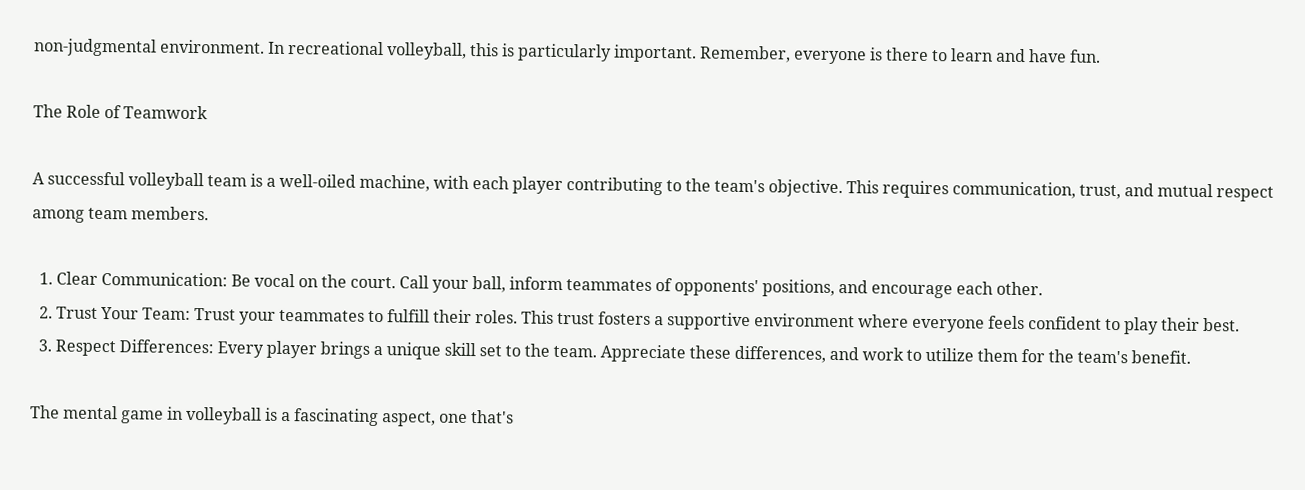non-judgmental environment. In recreational volleyball, this is particularly important. Remember, everyone is there to learn and have fun.

The Role of Teamwork

A successful volleyball team is a well-oiled machine, with each player contributing to the team's objective. This requires communication, trust, and mutual respect among team members.

  1. Clear Communication: Be vocal on the court. Call your ball, inform teammates of opponents' positions, and encourage each other.
  2. Trust Your Team: Trust your teammates to fulfill their roles. This trust fosters a supportive environment where everyone feels confident to play their best.
  3. Respect Differences: Every player brings a unique skill set to the team. Appreciate these differences, and work to utilize them for the team's benefit.

The mental game in volleyball is a fascinating aspect, one that's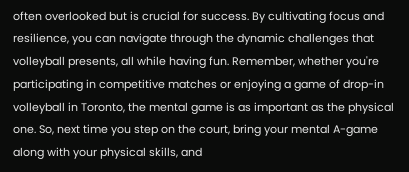often overlooked but is crucial for success. By cultivating focus and resilience, you can navigate through the dynamic challenges that volleyball presents, all while having fun. Remember, whether you're participating in competitive matches or enjoying a game of drop-in volleyball in Toronto, the mental game is as important as the physical one. So, next time you step on the court, bring your mental A-game along with your physical skills, and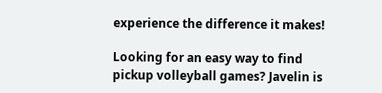experience the difference it makes!

Looking for an easy way to find pickup volleyball games? Javelin is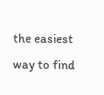the easiest way to find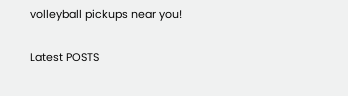volleyball pickups near you!

Latest POSTS